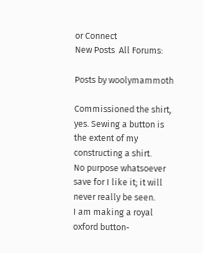or Connect
New Posts  All Forums:

Posts by woolymammoth

Commissioned the shirt, yes. Sewing a button is the extent of my constructing a shirt.
No purpose whatsoever save for I like it; it will never really be seen.
I am making a royal oxford button-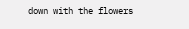down with the flowers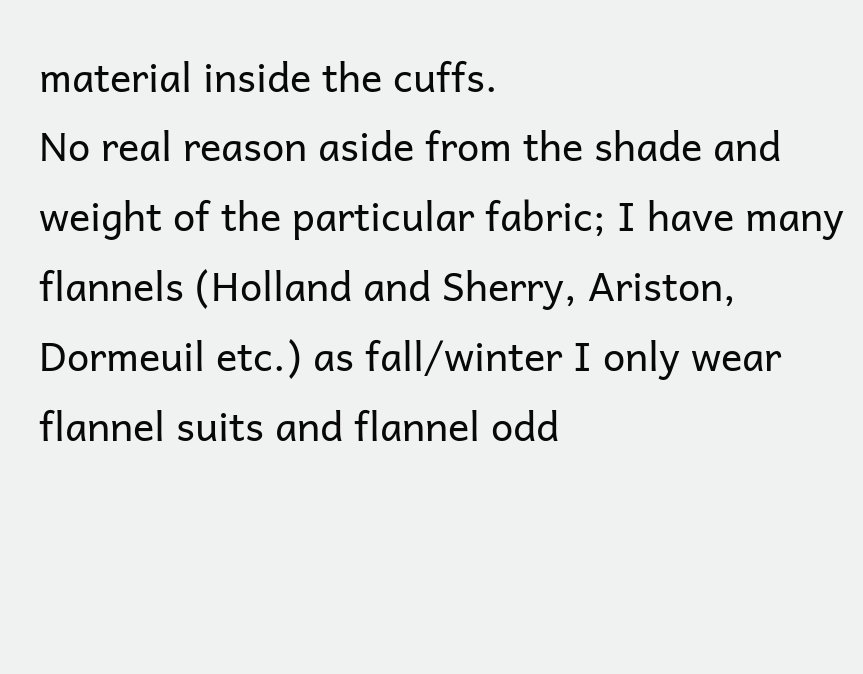material inside the cuffs.
No real reason aside from the shade and weight of the particular fabric; I have many flannels (Holland and Sherry, Ariston, Dormeuil etc.) as fall/winter I only wear flannel suits and flannel odd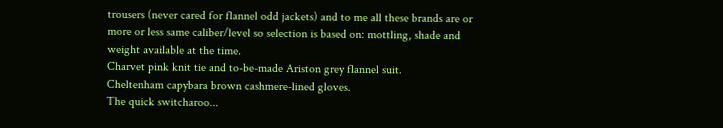trousers (never cared for flannel odd jackets) and to me all these brands are or more or less same caliber/level so selection is based on: mottling, shade and weight available at the time.
Charvet pink knit tie and to-be-made Ariston grey flannel suit.
Cheltenham capybara brown cashmere-lined gloves.
The quick switcharoo...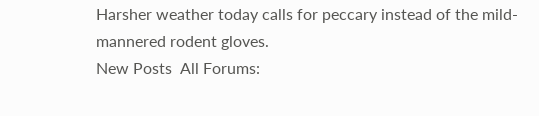Harsher weather today calls for peccary instead of the mild-mannered rodent gloves.
New Posts  All Forums: